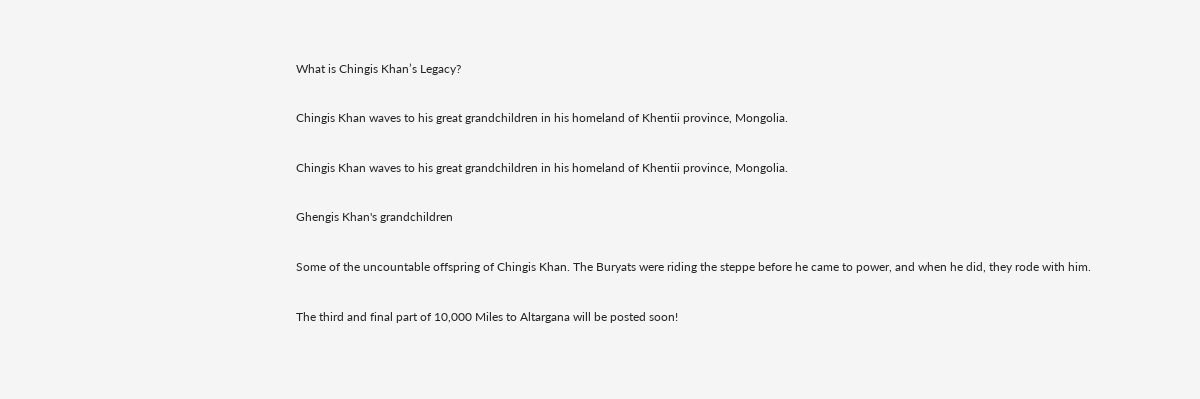What is Chingis Khan’s Legacy?

Chingis Khan waves to his great grandchildren in his homeland of Khentii province, Mongolia.

Chingis Khan waves to his great grandchildren in his homeland of Khentii province, Mongolia.

Ghengis Khan's grandchildren

Some of the uncountable offspring of Chingis Khan. The Buryats were riding the steppe before he came to power, and when he did, they rode with him.

The third and final part of 10,000 Miles to Altargana will be posted soon!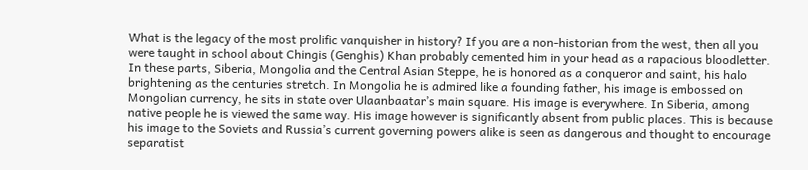What is the legacy of the most prolific vanquisher in history? If you are a non-historian from the west, then all you were taught in school about Chingis (Genghis) Khan probably cemented him in your head as a rapacious bloodletter. In these parts, Siberia, Mongolia and the Central Asian Steppe, he is honored as a conqueror and saint, his halo brightening as the centuries stretch. In Mongolia he is admired like a founding father, his image is embossed on Mongolian currency, he sits in state over Ulaanbaatar’s main square. His image is everywhere. In Siberia, among native people he is viewed the same way. His image however is significantly absent from public places. This is because his image to the Soviets and Russia’s current governing powers alike is seen as dangerous and thought to encourage separatist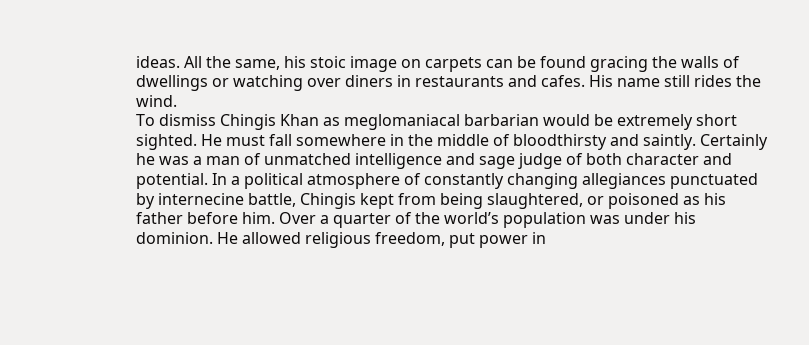ideas. All the same, his stoic image on carpets can be found gracing the walls of dwellings or watching over diners in restaurants and cafes. His name still rides the wind.
To dismiss Chingis Khan as meglomaniacal barbarian would be extremely short sighted. He must fall somewhere in the middle of bloodthirsty and saintly. Certainly he was a man of unmatched intelligence and sage judge of both character and potential. In a political atmosphere of constantly changing allegiances punctuated by internecine battle, Chingis kept from being slaughtered, or poisoned as his father before him. Over a quarter of the world’s population was under his dominion. He allowed religious freedom, put power in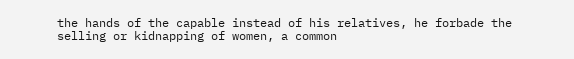the hands of the capable instead of his relatives, he forbade the selling or kidnapping of women, a common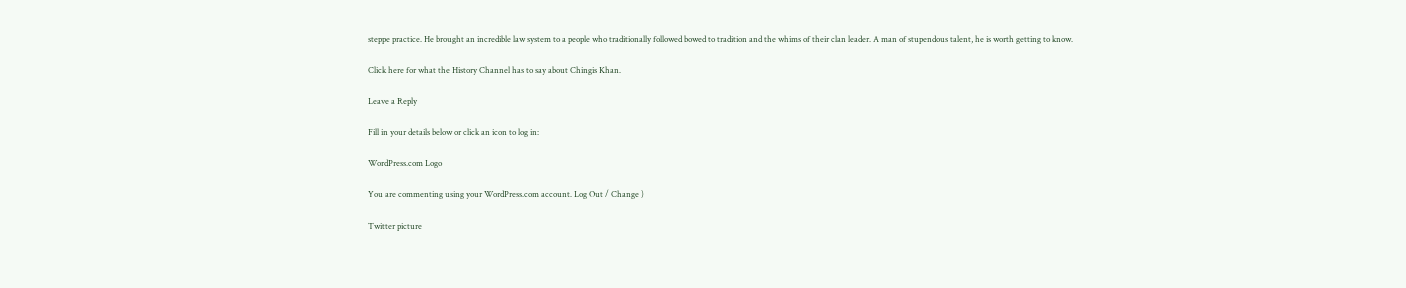steppe practice. He brought an incredible law system to a people who traditionally followed bowed to tradition and the whims of their clan leader. A man of stupendous talent, he is worth getting to know.

Click here for what the History Channel has to say about Chingis Khan.

Leave a Reply

Fill in your details below or click an icon to log in:

WordPress.com Logo

You are commenting using your WordPress.com account. Log Out / Change )

Twitter picture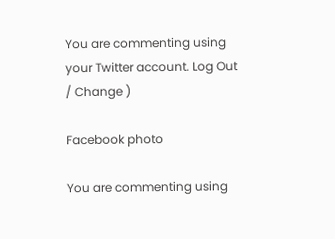You are commenting using your Twitter account. Log Out / Change )

Facebook photo

You are commenting using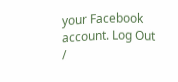your Facebook account. Log Out /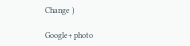Change )

Google+ photo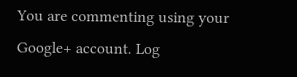You are commenting using your Google+ account. Log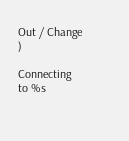Out / Change )

Connecting to %s